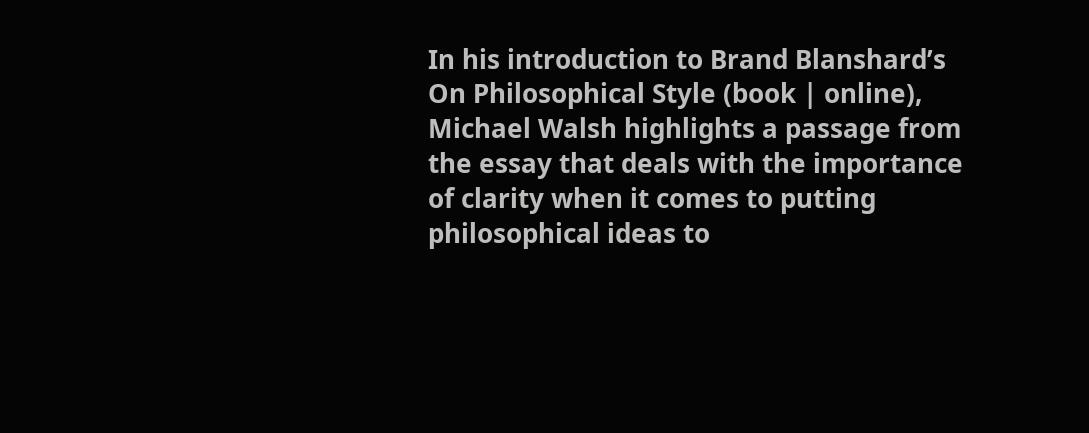In his introduction to Brand Blanshard’s On Philosophical Style (book | online), Michael Walsh highlights a passage from the essay that deals with the importance of clarity when it comes to putting philosophical ideas to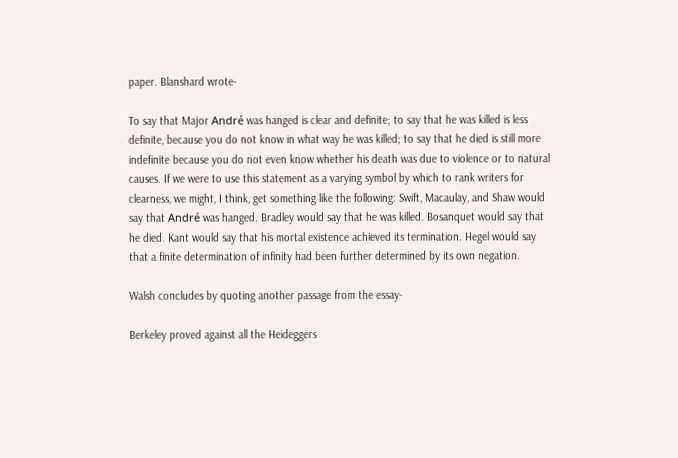paper. Blanshard wrote-

To say that Major André was hanged is clear and definite; to say that he was killed is less definite, because you do not know in what way he was killed; to say that he died is still more indefinite because you do not even know whether his death was due to violence or to natural causes. If we were to use this statement as a varying symbol by which to rank writers for clearness, we might, I think, get something like the following: Swift, Macaulay, and Shaw would say that André was hanged. Bradley would say that he was killed. Bosanquet would say that he died. Kant would say that his mortal existence achieved its termination. Hegel would say that a finite determination of infinity had been further determined by its own negation.

Walsh concludes by quoting another passage from the essay-

Berkeley proved against all the Heideggers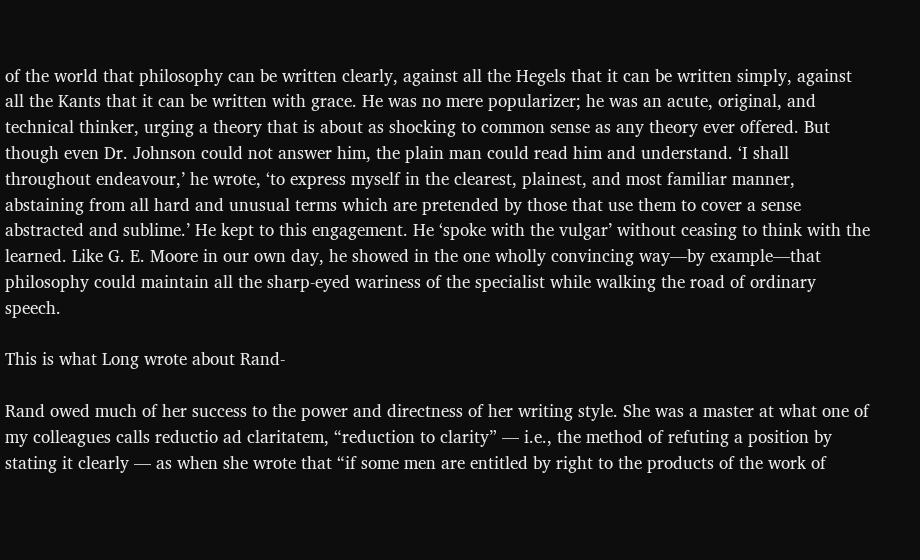of the world that philosophy can be written clearly, against all the Hegels that it can be written simply, against all the Kants that it can be written with grace. He was no mere popularizer; he was an acute, original, and technical thinker, urging a theory that is about as shocking to common sense as any theory ever offered. But though even Dr. Johnson could not answer him, the plain man could read him and understand. ‘I shall throughout endeavour,’ he wrote, ‘to express myself in the clearest, plainest, and most familiar manner, abstaining from all hard and unusual terms which are pretended by those that use them to cover a sense abstracted and sublime.’ He kept to this engagement. He ‘spoke with the vulgar’ without ceasing to think with the learned. Like G. E. Moore in our own day, he showed in the one wholly convincing way—by example—that philosophy could maintain all the sharp-eyed wariness of the specialist while walking the road of ordinary speech.

This is what Long wrote about Rand-

Rand owed much of her success to the power and directness of her writing style. She was a master at what one of my colleagues calls reductio ad claritatem, “reduction to clarity” — i.e., the method of refuting a position by stating it clearly — as when she wrote that “if some men are entitled by right to the products of the work of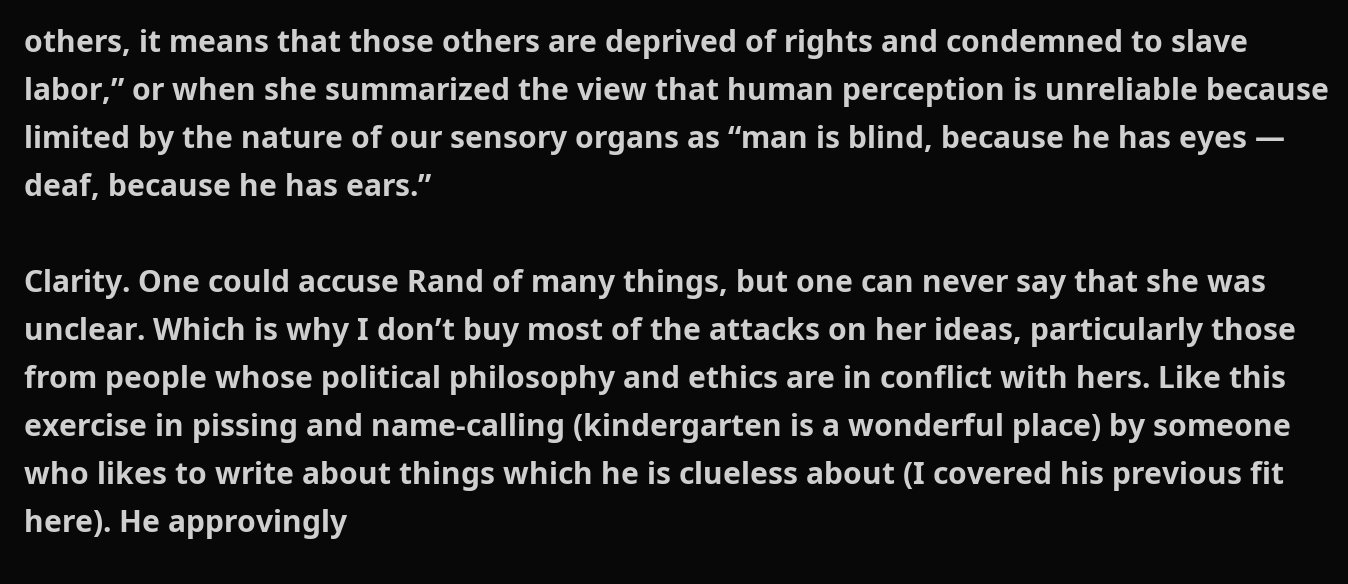others, it means that those others are deprived of rights and condemned to slave labor,” or when she summarized the view that human perception is unreliable because limited by the nature of our sensory organs as “man is blind, because he has eyes — deaf, because he has ears.”

Clarity. One could accuse Rand of many things, but one can never say that she was unclear. Which is why I don’t buy most of the attacks on her ideas, particularly those from people whose political philosophy and ethics are in conflict with hers. Like this exercise in pissing and name-calling (kindergarten is a wonderful place) by someone who likes to write about things which he is clueless about (I covered his previous fit here). He approvingly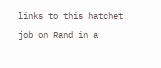links to this hatchet job on Rand in a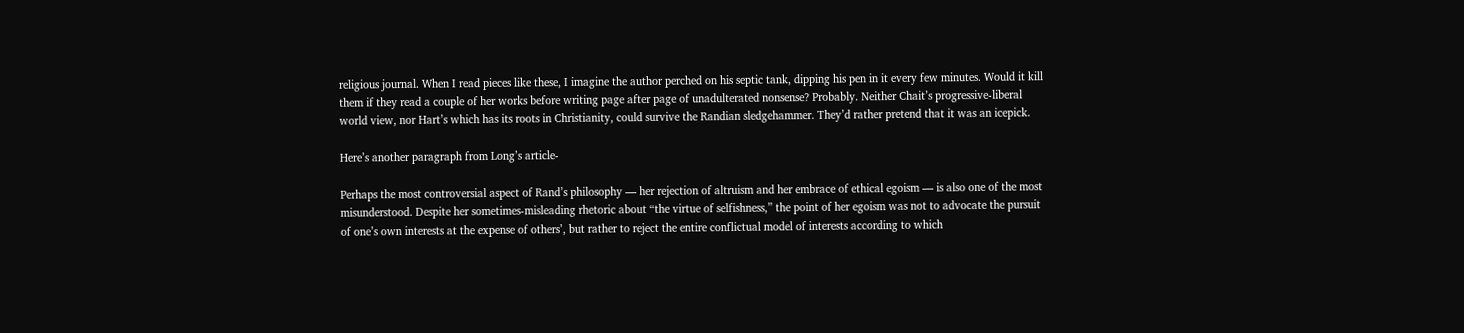religious journal. When I read pieces like these, I imagine the author perched on his septic tank, dipping his pen in it every few minutes. Would it kill them if they read a couple of her works before writing page after page of unadulterated nonsense? Probably. Neither Chait’s progressive-liberal world view, nor Hart’s which has its roots in Christianity, could survive the Randian sledgehammer. They’d rather pretend that it was an icepick.

Here’s another paragraph from Long’s article-

Perhaps the most controversial aspect of Rand’s philosophy — her rejection of altruism and her embrace of ethical egoism — is also one of the most misunderstood. Despite her sometimes-misleading rhetoric about “the virtue of selfishness,” the point of her egoism was not to advocate the pursuit of one’s own interests at the expense of others’, but rather to reject the entire conflictual model of interests according to which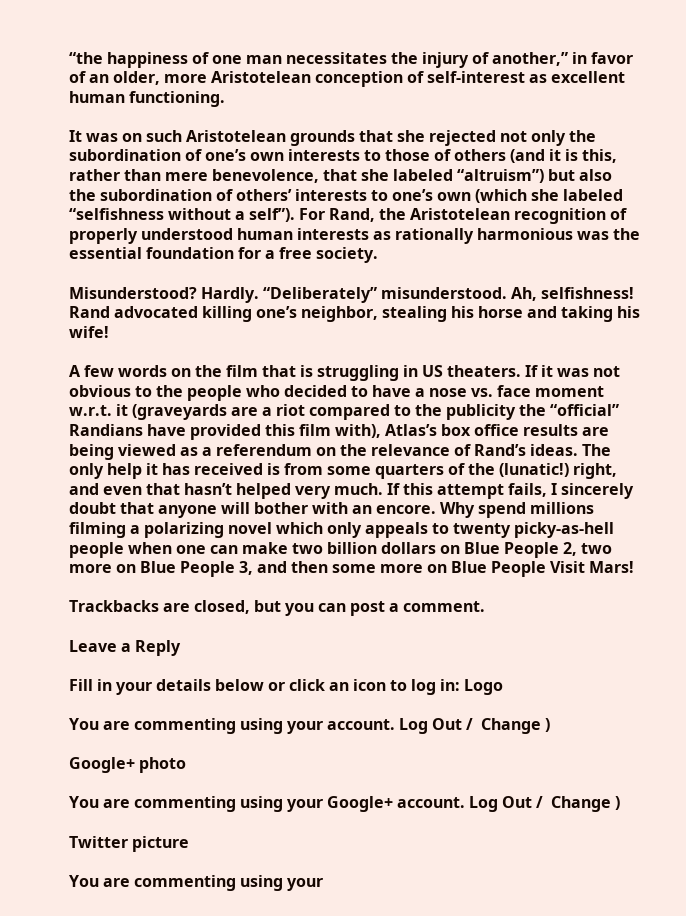“the happiness of one man necessitates the injury of another,” in favor of an older, more Aristotelean conception of self-interest as excellent human functioning.

It was on such Aristotelean grounds that she rejected not only the subordination of one’s own interests to those of others (and it is this, rather than mere benevolence, that she labeled “altruism”) but also the subordination of others’ interests to one’s own (which she labeled “selfishness without a self”). For Rand, the Aristotelean recognition of properly understood human interests as rationally harmonious was the essential foundation for a free society.

Misunderstood? Hardly. “Deliberately” misunderstood. Ah, selfishness! Rand advocated killing one’s neighbor, stealing his horse and taking his wife!

A few words on the film that is struggling in US theaters. If it was not obvious to the people who decided to have a nose vs. face moment w.r.t. it (graveyards are a riot compared to the publicity the “official” Randians have provided this film with), Atlas’s box office results are being viewed as a referendum on the relevance of Rand’s ideas. The only help it has received is from some quarters of the (lunatic!) right, and even that hasn’t helped very much. If this attempt fails, I sincerely doubt that anyone will bother with an encore. Why spend millions filming a polarizing novel which only appeals to twenty picky-as-hell people when one can make two billion dollars on Blue People 2, two more on Blue People 3, and then some more on Blue People Visit Mars!

Trackbacks are closed, but you can post a comment.

Leave a Reply

Fill in your details below or click an icon to log in: Logo

You are commenting using your account. Log Out /  Change )

Google+ photo

You are commenting using your Google+ account. Log Out /  Change )

Twitter picture

You are commenting using your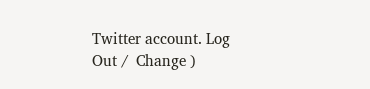Twitter account. Log Out /  Change )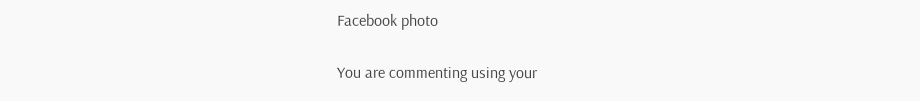Facebook photo

You are commenting using your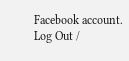Facebook account. Log Out /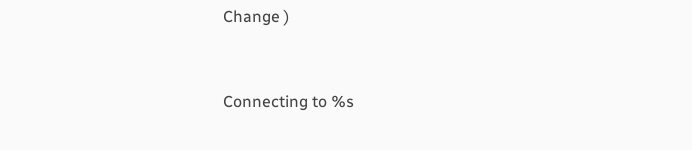Change )


Connecting to %s